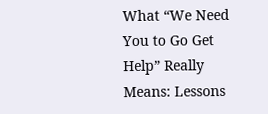What “We Need You to Go Get Help” Really Means: Lessons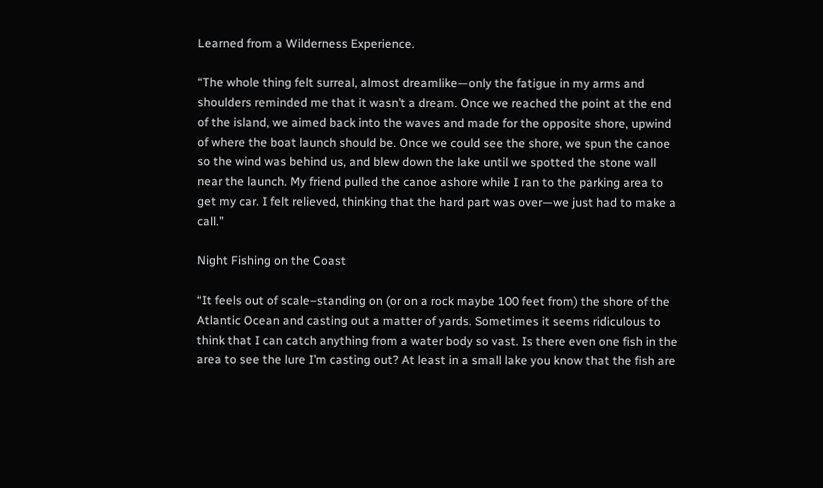Learned from a Wilderness Experience.

“The whole thing felt surreal, almost dreamlike—only the fatigue in my arms and shoulders reminded me that it wasn’t a dream. Once we reached the point at the end of the island, we aimed back into the waves and made for the opposite shore, upwind of where the boat launch should be. Once we could see the shore, we spun the canoe so the wind was behind us, and blew down the lake until we spotted the stone wall near the launch. My friend pulled the canoe ashore while I ran to the parking area to get my car. I felt relieved, thinking that the hard part was over—we just had to make a call.”

Night Fishing on the Coast

“It feels out of scale–standing on (or on a rock maybe 100 feet from) the shore of the Atlantic Ocean and casting out a matter of yards. Sometimes it seems ridiculous to think that I can catch anything from a water body so vast. Is there even one fish in the area to see the lure I’m casting out? At least in a small lake you know that the fish are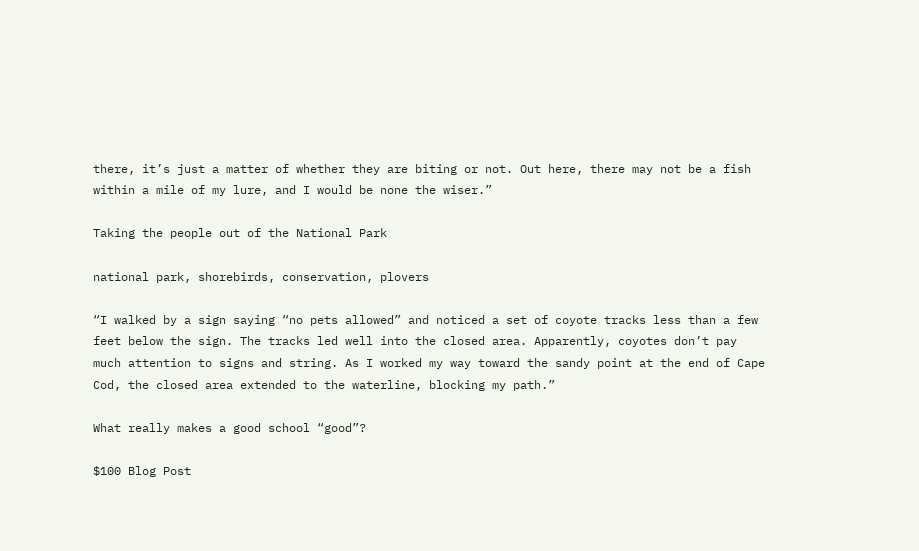there, it’s just a matter of whether they are biting or not. Out here, there may not be a fish within a mile of my lure, and I would be none the wiser.”

Taking the people out of the National Park

national park, shorebirds, conservation, plovers

“I walked by a sign saying “no pets allowed” and noticed a set of coyote tracks less than a few feet below the sign. The tracks led well into the closed area. Apparently, coyotes don’t pay much attention to signs and string. As I worked my way toward the sandy point at the end of Cape Cod, the closed area extended to the waterline, blocking my path.”

What really makes a good school “good”?

$100 Blog Post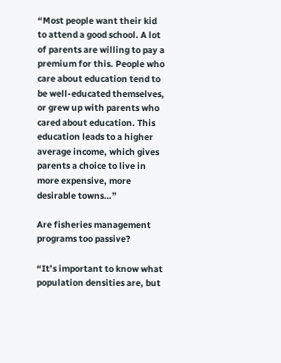“Most people want their kid to attend a good school. A lot of parents are willing to pay a premium for this. People who care about education tend to be well-educated themselves, or grew up with parents who cared about education. This education leads to a higher average income, which gives parents a choice to live in more expensive, more desirable towns…”

Are fisheries management programs too passive?

“It’s important to know what population densities are, but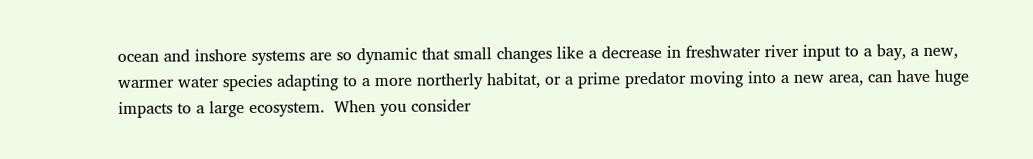ocean and inshore systems are so dynamic that small changes like a decrease in freshwater river input to a bay, a new, warmer water species adapting to a more northerly habitat, or a prime predator moving into a new area, can have huge impacts to a large ecosystem.  When you consider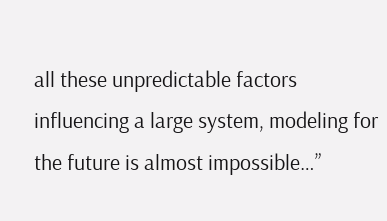all these unpredictable factors influencing a large system, modeling for the future is almost impossible…”